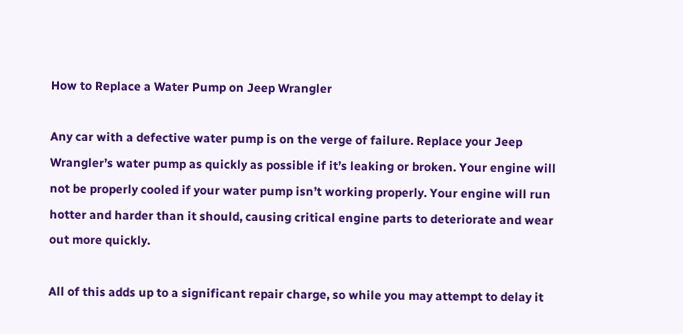How to Replace a Water Pump on Jeep Wrangler

Any car with a defective water pump is on the verge of failure. Replace your Jeep Wrangler’s water pump as quickly as possible if it’s leaking or broken. Your engine will not be properly cooled if your water pump isn’t working properly. Your engine will run hotter and harder than it should, causing critical engine parts to deteriorate and wear out more quickly.

All of this adds up to a significant repair charge, so while you may attempt to delay it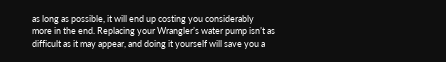as long as possible, it will end up costing you considerably more in the end. Replacing your Wrangler’s water pump isn’t as difficult as it may appear, and doing it yourself will save you a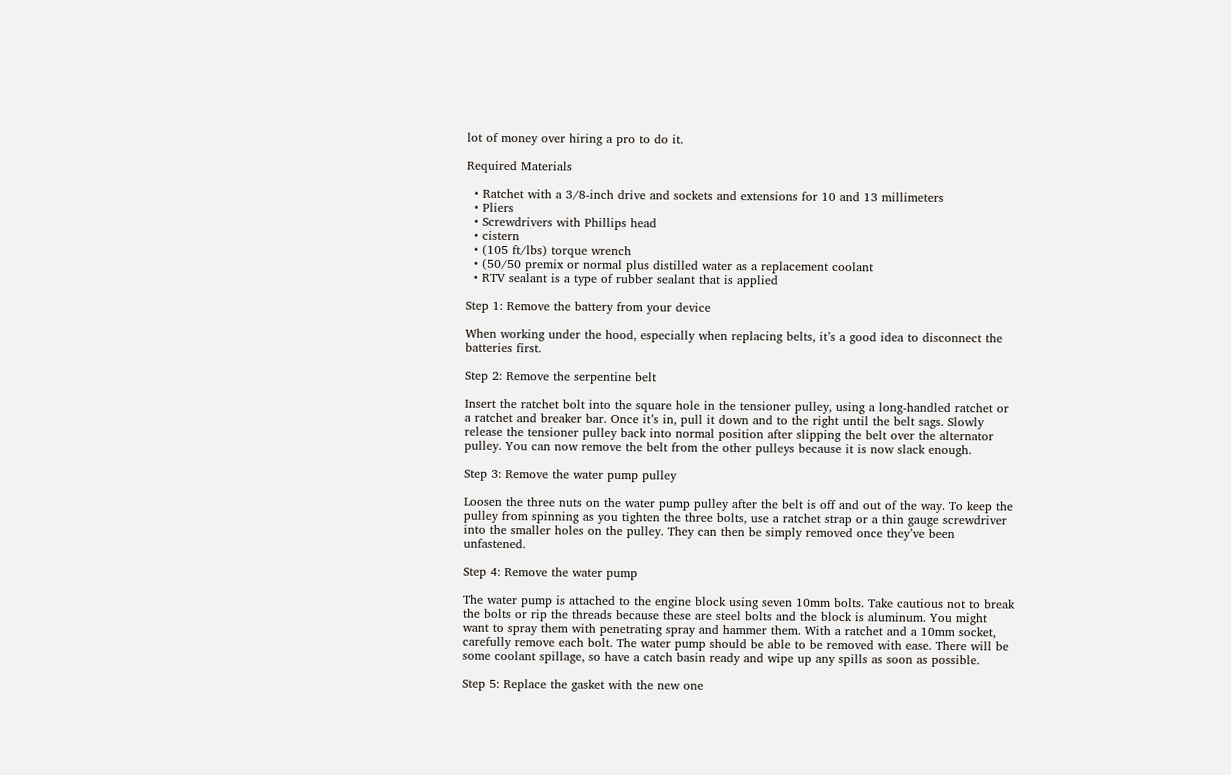lot of money over hiring a pro to do it.

Required Materials

  • Ratchet with a 3/8-inch drive and sockets and extensions for 10 and 13 millimeters
  • Pliers
  • Screwdrivers with Phillips head
  • cistern
  • (105 ft/lbs) torque wrench
  • (50/50 premix or normal plus distilled water as a replacement coolant
  • RTV sealant is a type of rubber sealant that is applied

Step 1: Remove the battery from your device

When working under the hood, especially when replacing belts, it’s a good idea to disconnect the batteries first.

Step 2: Remove the serpentine belt

Insert the ratchet bolt into the square hole in the tensioner pulley, using a long-handled ratchet or a ratchet and breaker bar. Once it’s in, pull it down and to the right until the belt sags. Slowly release the tensioner pulley back into normal position after slipping the belt over the alternator pulley. You can now remove the belt from the other pulleys because it is now slack enough.

Step 3: Remove the water pump pulley

Loosen the three nuts on the water pump pulley after the belt is off and out of the way. To keep the pulley from spinning as you tighten the three bolts, use a ratchet strap or a thin gauge screwdriver into the smaller holes on the pulley. They can then be simply removed once they’ve been unfastened.

Step 4: Remove the water pump

The water pump is attached to the engine block using seven 10mm bolts. Take cautious not to break the bolts or rip the threads because these are steel bolts and the block is aluminum. You might want to spray them with penetrating spray and hammer them. With a ratchet and a 10mm socket, carefully remove each bolt. The water pump should be able to be removed with ease. There will be some coolant spillage, so have a catch basin ready and wipe up any spills as soon as possible.

Step 5: Replace the gasket with the new one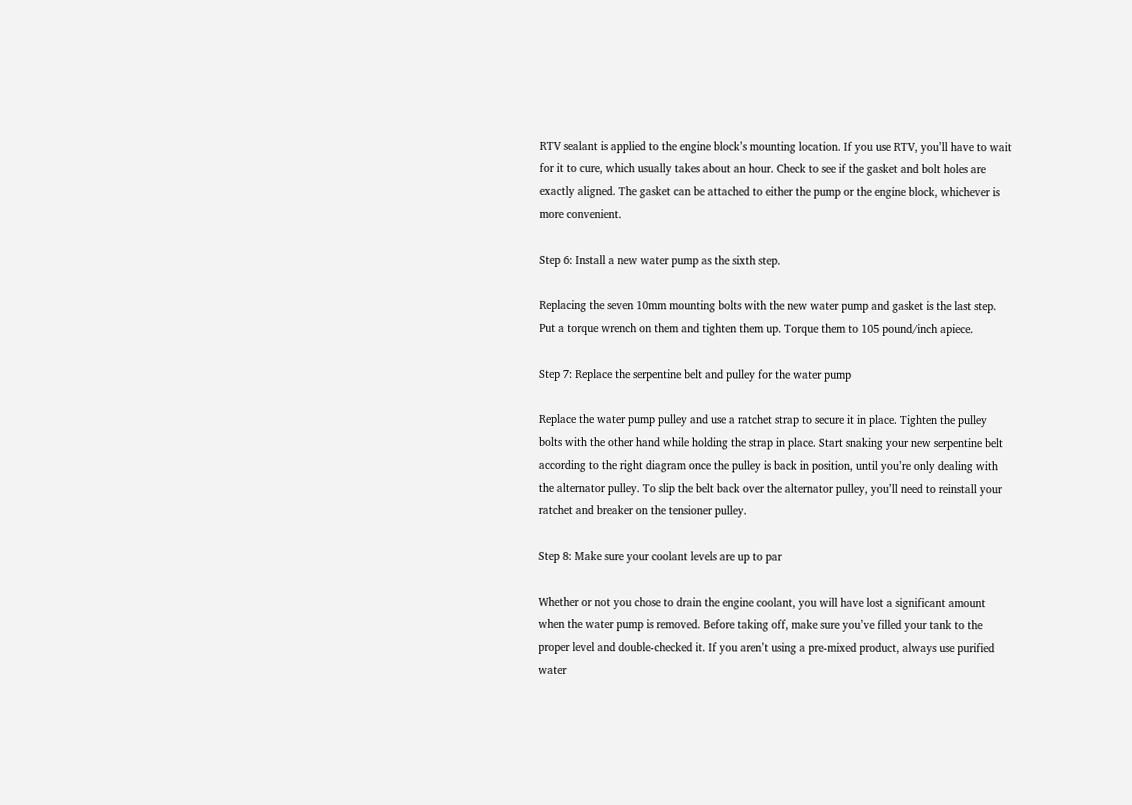RTV sealant is applied to the engine block’s mounting location. If you use RTV, you’ll have to wait for it to cure, which usually takes about an hour. Check to see if the gasket and bolt holes are exactly aligned. The gasket can be attached to either the pump or the engine block, whichever is more convenient.

Step 6: Install a new water pump as the sixth step.

Replacing the seven 10mm mounting bolts with the new water pump and gasket is the last step. Put a torque wrench on them and tighten them up. Torque them to 105 pound/inch apiece.

Step 7: Replace the serpentine belt and pulley for the water pump

Replace the water pump pulley and use a ratchet strap to secure it in place. Tighten the pulley bolts with the other hand while holding the strap in place. Start snaking your new serpentine belt according to the right diagram once the pulley is back in position, until you’re only dealing with the alternator pulley. To slip the belt back over the alternator pulley, you’ll need to reinstall your ratchet and breaker on the tensioner pulley.

Step 8: Make sure your coolant levels are up to par

Whether or not you chose to drain the engine coolant, you will have lost a significant amount when the water pump is removed. Before taking off, make sure you’ve filled your tank to the proper level and double-checked it. If you aren’t using a pre-mixed product, always use purified water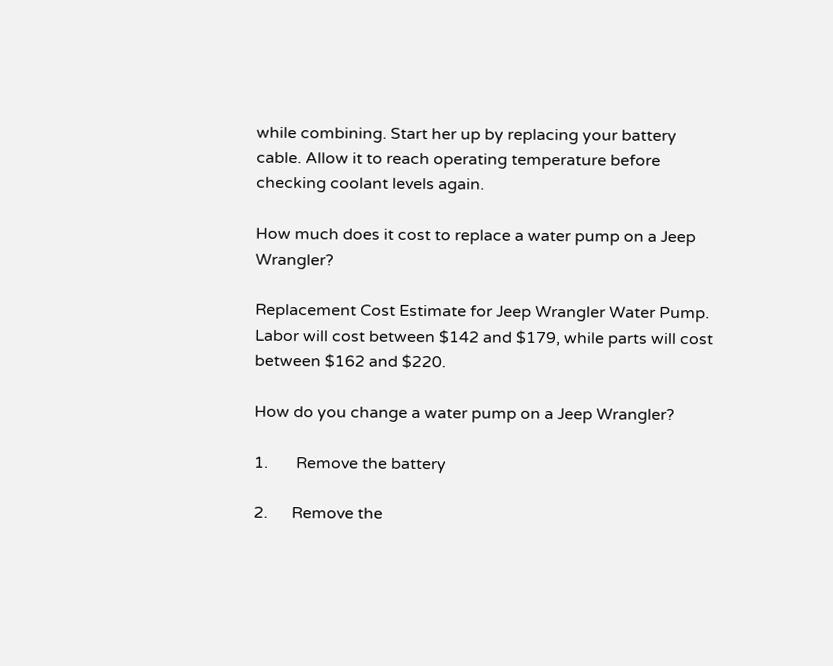while combining. Start her up by replacing your battery cable. Allow it to reach operating temperature before checking coolant levels again.

How much does it cost to replace a water pump on a Jeep Wrangler?

Replacement Cost Estimate for Jeep Wrangler Water Pump. Labor will cost between $142 and $179, while parts will cost between $162 and $220.

How do you change a water pump on a Jeep Wrangler?

1.       Remove the battery

2.      Remove the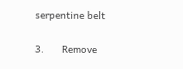serpentine belt

3.      Remove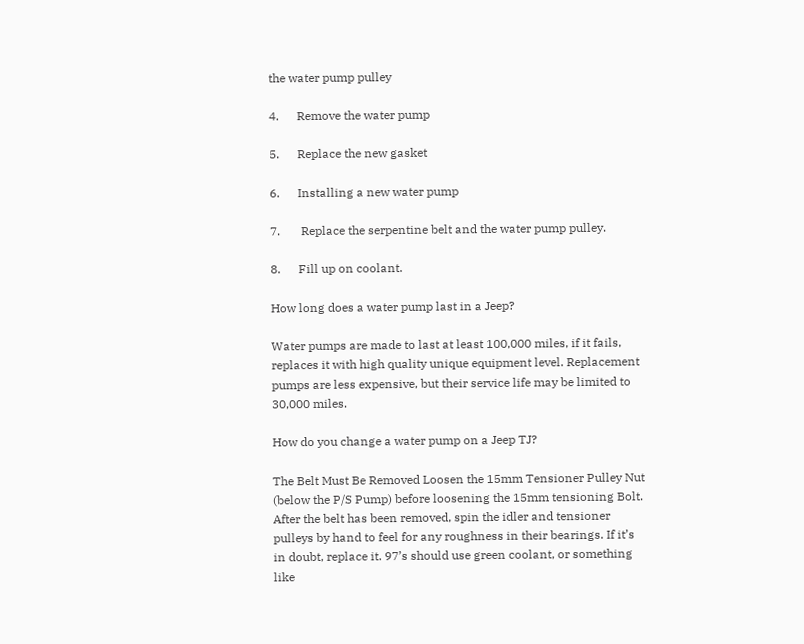the water pump pulley

4.      Remove the water pump

5.      Replace the new gasket

6.      Installing a new water pump

7.       Replace the serpentine belt and the water pump pulley.

8.      Fill up on coolant.

How long does a water pump last in a Jeep?

Water pumps are made to last at least 100,000 miles, if it fails, replaces it with high quality unique equipment level. Replacement pumps are less expensive, but their service life may be limited to 30,000 miles.

How do you change a water pump on a Jeep TJ?

The Belt Must Be Removed Loosen the 15mm Tensioner Pulley Nut (below the P/S Pump) before loosening the 15mm tensioning Bolt.  After the belt has been removed, spin the idler and tensioner pulleys by hand to feel for any roughness in their bearings. If it’s in doubt, replace it. 97’s should use green coolant, or something like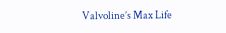Valvoline’s Max Life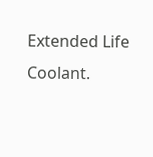Extended Life Coolant.